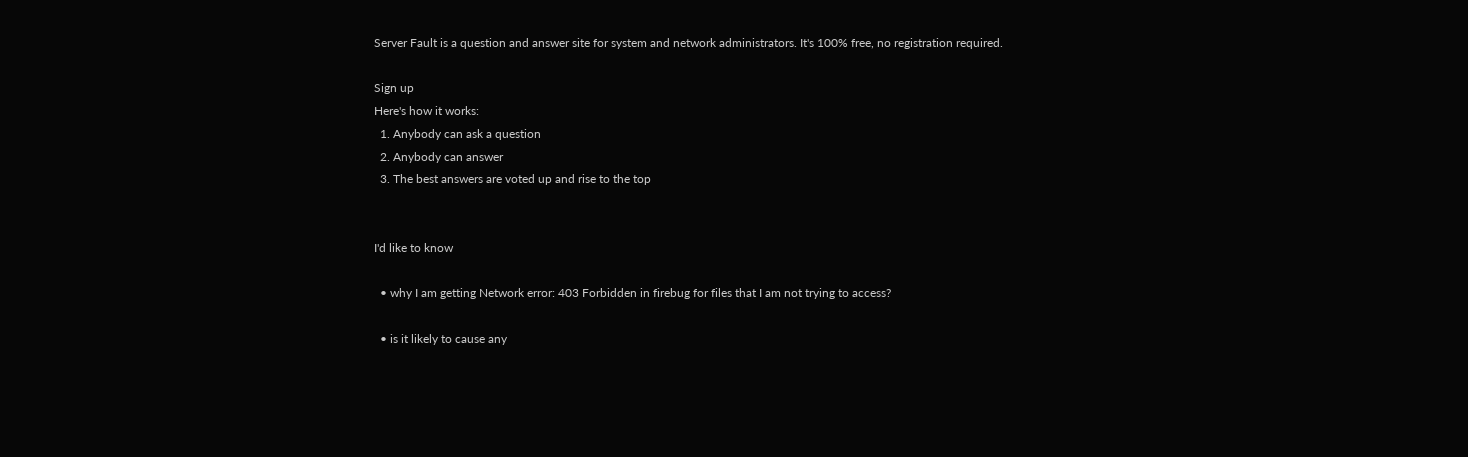Server Fault is a question and answer site for system and network administrators. It's 100% free, no registration required.

Sign up
Here's how it works:
  1. Anybody can ask a question
  2. Anybody can answer
  3. The best answers are voted up and rise to the top


I'd like to know

  • why I am getting Network error: 403 Forbidden in firebug for files that I am not trying to access?

  • is it likely to cause any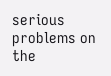serious problems on the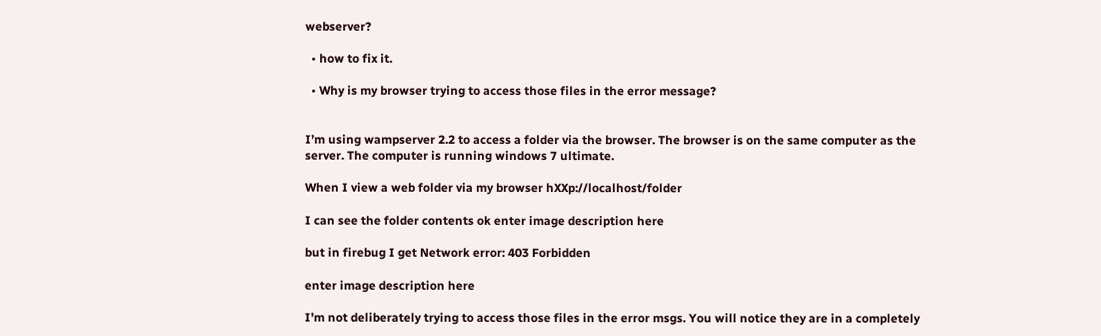webserver?

  • how to fix it.

  • Why is my browser trying to access those files in the error message?


I’m using wampserver 2.2 to access a folder via the browser. The browser is on the same computer as the server. The computer is running windows 7 ultimate.

When I view a web folder via my browser hXXp://localhost/folder

I can see the folder contents ok enter image description here

but in firebug I get Network error: 403 Forbidden

enter image description here

I’m not deliberately trying to access those files in the error msgs. You will notice they are in a completely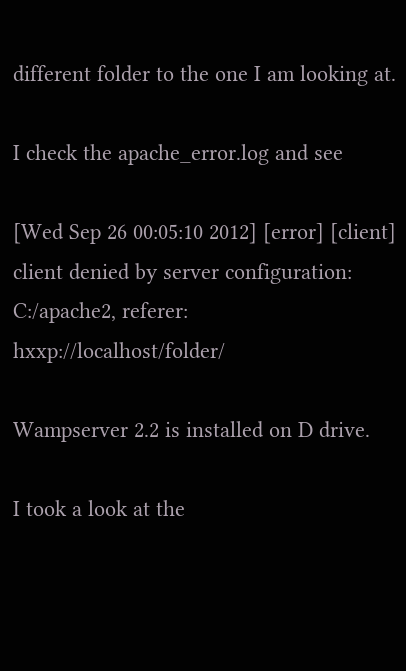different folder to the one I am looking at.

I check the apache_error.log and see

[Wed Sep 26 00:05:10 2012] [error] [client] client denied by server configuration: C:/apache2, referer: hxxp://localhost/folder/

Wampserver 2.2 is installed on D drive.

I took a look at the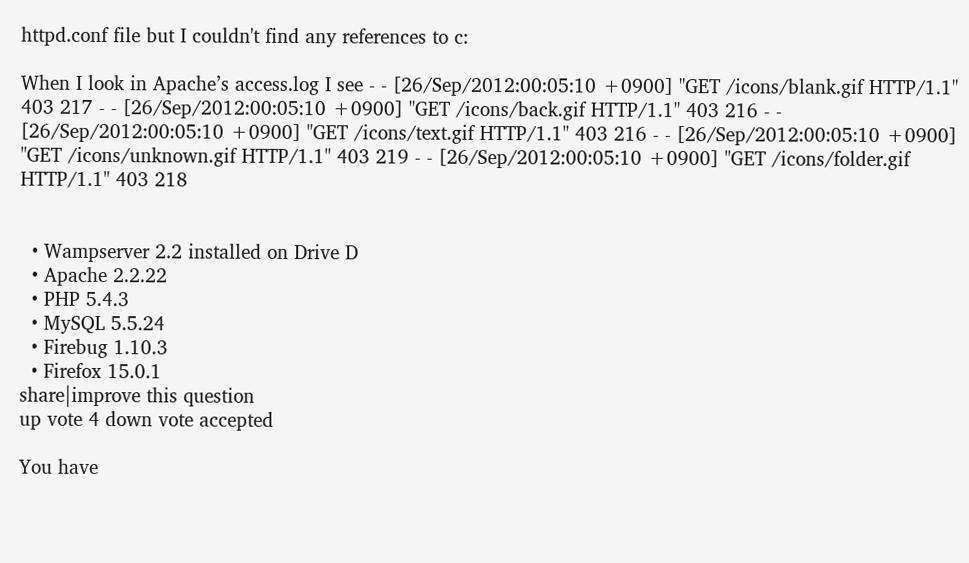httpd.conf file but I couldn't find any references to c:

When I look in Apache’s access.log I see - - [26/Sep/2012:00:05:10 +0900] "GET /icons/blank.gif HTTP/1.1" 403 217 - - [26/Sep/2012:00:05:10 +0900] "GET /icons/back.gif HTTP/1.1" 403 216 - - [26/Sep/2012:00:05:10 +0900] "GET /icons/text.gif HTTP/1.1" 403 216 - - [26/Sep/2012:00:05:10 +0900] "GET /icons/unknown.gif HTTP/1.1" 403 219 - - [26/Sep/2012:00:05:10 +0900] "GET /icons/folder.gif HTTP/1.1" 403 218


  • Wampserver 2.2 installed on Drive D
  • Apache 2.2.22
  • PHP 5.4.3
  • MySQL 5.5.24
  • Firebug 1.10.3
  • Firefox 15.0.1
share|improve this question
up vote 4 down vote accepted

You have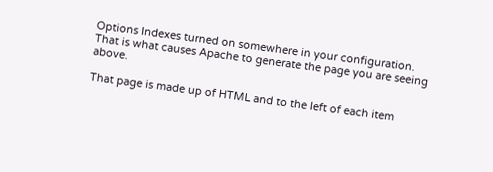Options Indexes turned on somewhere in your configuration. That is what causes Apache to generate the page you are seeing above.

That page is made up of HTML and to the left of each item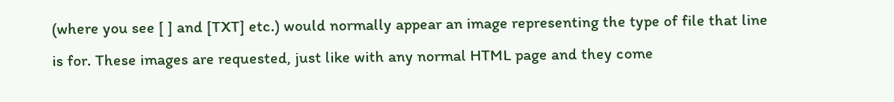(where you see [ ] and [TXT] etc.) would normally appear an image representing the type of file that line is for. These images are requested, just like with any normal HTML page and they come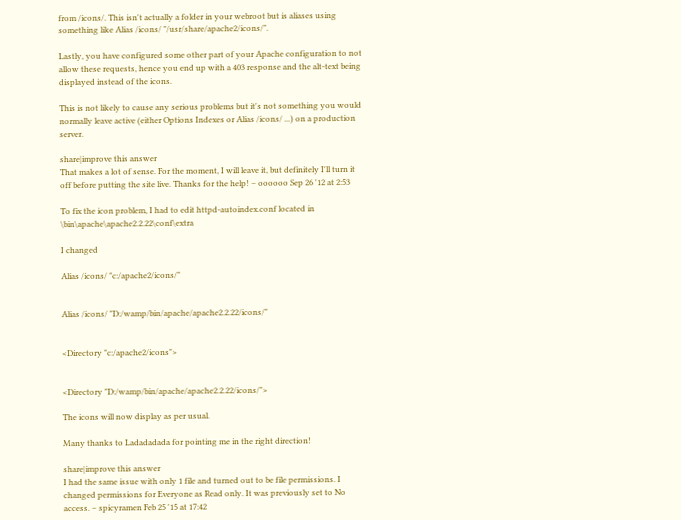from /icons/. This isn't actually a folder in your webroot but is aliases using something like Alias /icons/ "/usr/share/apache2/icons/".

Lastly, you have configured some other part of your Apache configuration to not allow these requests, hence you end up with a 403 response and the alt-text being displayed instead of the icons.

This is not likely to cause any serious problems but it's not something you would normally leave active (either Options Indexes or Alias /icons/ ...) on a production server.

share|improve this answer
That makes a lot of sense. For the moment, I will leave it, but definitely I'll turn it off before putting the site live. Thanks for the help! – oooooo Sep 26 '12 at 2:53

To fix the icon problem, I had to edit httpd-autoindex.conf located in \bin\apache\apache2.2.22\conf\extra

I changed

Alias /icons/ "c:/apache2/icons/"


Alias /icons/ "D:/wamp/bin/apache/apache2.2.22/icons/"


<Directory "c:/apache2/icons">


<Directory "D:/wamp/bin/apache/apache2.2.22/icons/">

The icons will now display as per usual.

Many thanks to Ladadadada for pointing me in the right direction!

share|improve this answer
I had the same issue with only 1 file and turned out to be file permissions. I changed permissions for Everyone as Read only. It was previously set to No access. – spicyramen Feb 25 '15 at 17:42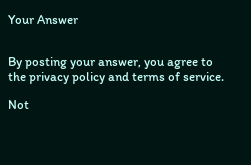Your Answer


By posting your answer, you agree to the privacy policy and terms of service.

Not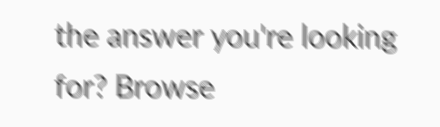the answer you're looking for? Browse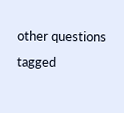other questions tagged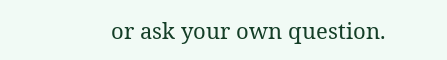or ask your own question.